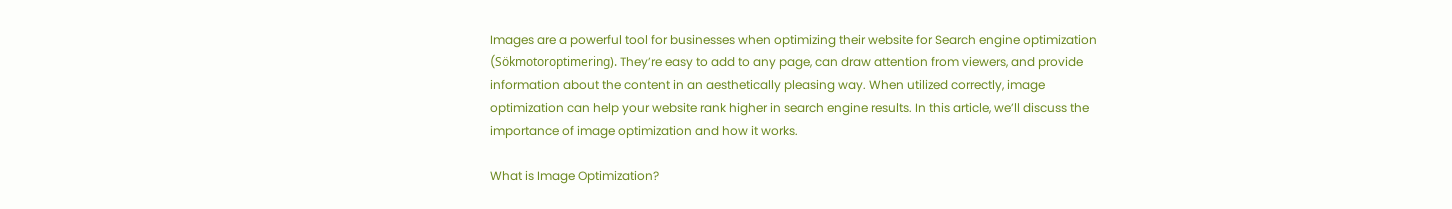Images are a powerful tool for businesses when optimizing their website for Search engine optimization (Sökmotoroptimering). They’re easy to add to any page, can draw attention from viewers, and provide information about the content in an aesthetically pleasing way. When utilized correctly, image optimization can help your website rank higher in search engine results. In this article, we’ll discuss the importance of image optimization and how it works.

What is Image Optimization?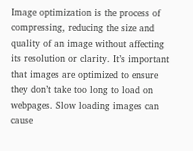Image optimization is the process of compressing, reducing the size and quality of an image without affecting its resolution or clarity. It’s important that images are optimized to ensure they don’t take too long to load on webpages. Slow loading images can cause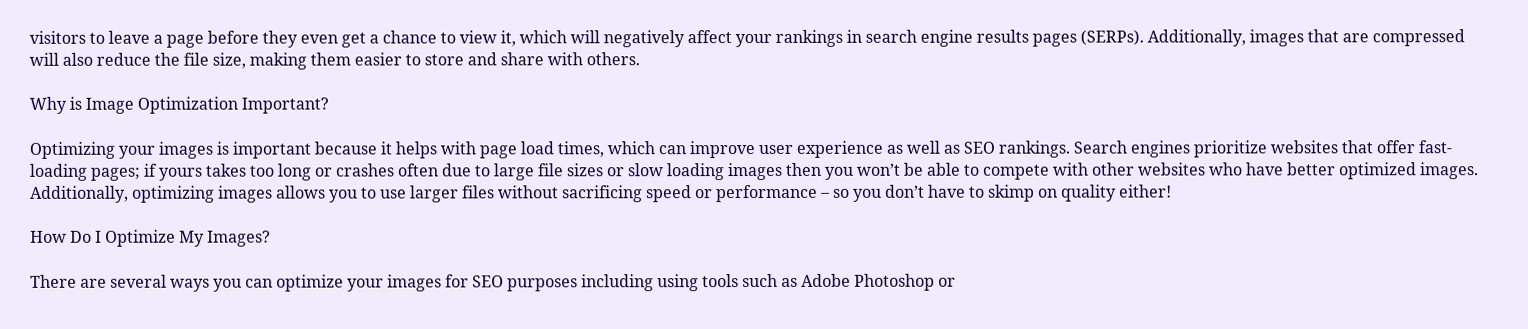visitors to leave a page before they even get a chance to view it, which will negatively affect your rankings in search engine results pages (SERPs). Additionally, images that are compressed will also reduce the file size, making them easier to store and share with others.

Why is Image Optimization Important?

Optimizing your images is important because it helps with page load times, which can improve user experience as well as SEO rankings. Search engines prioritize websites that offer fast-loading pages; if yours takes too long or crashes often due to large file sizes or slow loading images then you won’t be able to compete with other websites who have better optimized images. Additionally, optimizing images allows you to use larger files without sacrificing speed or performance – so you don’t have to skimp on quality either!

How Do I Optimize My Images?

There are several ways you can optimize your images for SEO purposes including using tools such as Adobe Photoshop or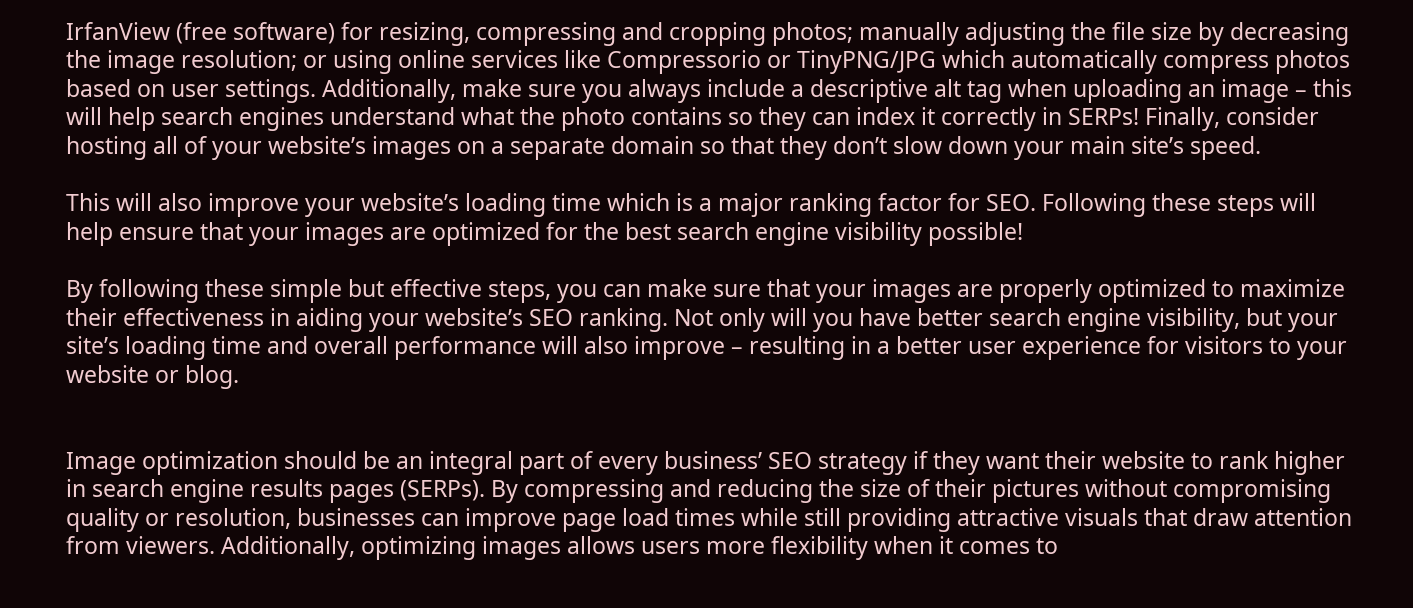IrfanView (free software) for resizing, compressing and cropping photos; manually adjusting the file size by decreasing the image resolution; or using online services like Compressorio or TinyPNG/JPG which automatically compress photos based on user settings. Additionally, make sure you always include a descriptive alt tag when uploading an image – this will help search engines understand what the photo contains so they can index it correctly in SERPs! Finally, consider hosting all of your website’s images on a separate domain so that they don’t slow down your main site’s speed.

This will also improve your website’s loading time which is a major ranking factor for SEO. Following these steps will help ensure that your images are optimized for the best search engine visibility possible!

By following these simple but effective steps, you can make sure that your images are properly optimized to maximize their effectiveness in aiding your website’s SEO ranking. Not only will you have better search engine visibility, but your site’s loading time and overall performance will also improve – resulting in a better user experience for visitors to your website or blog.


Image optimization should be an integral part of every business’ SEO strategy if they want their website to rank higher in search engine results pages (SERPs). By compressing and reducing the size of their pictures without compromising quality or resolution, businesses can improve page load times while still providing attractive visuals that draw attention from viewers. Additionally, optimizing images allows users more flexibility when it comes to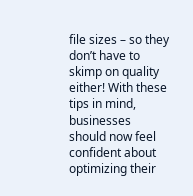file sizes – so they don’t have to skimp on quality either! With these tips in mind, businesses should now feel confident about optimizing their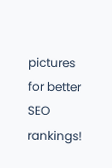pictures for better SEO rankings!